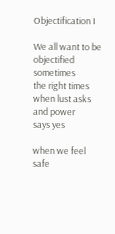Objectification I

We all want to be objectified sometimes
the right times
when lust asks and power
says yes

when we feel safe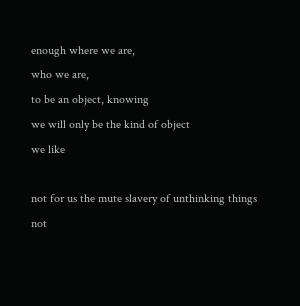enough where we are,
who we are,
to be an object, knowing
we will only be the kind of object
we like

not for us the mute slavery of unthinking things
not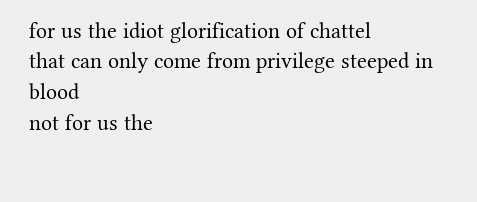for us the idiot glorification of chattel
that can only come from privilege steeped in blood
not for us the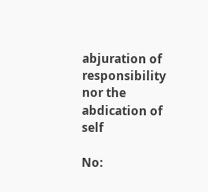abjuration of responsibility
nor the abdication of self

No: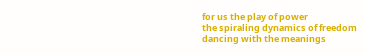for us the play of power
the spiraling dynamics of freedom
dancing with the meanings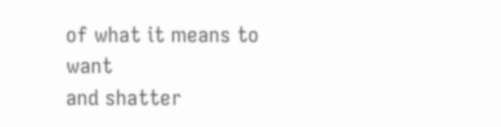of what it means to want
and shatter